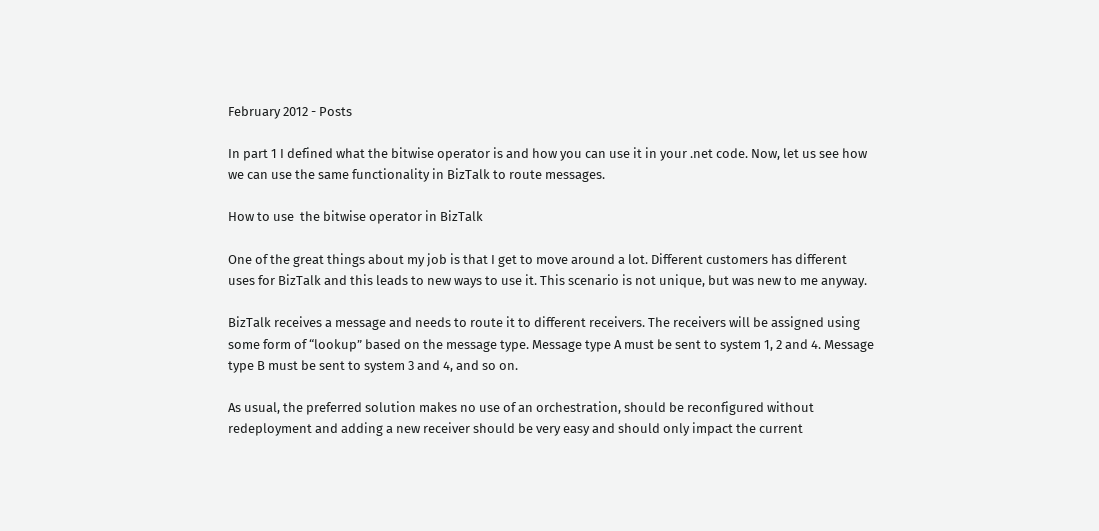February 2012 - Posts

In part 1 I defined what the bitwise operator is and how you can use it in your .net code. Now, let us see how we can use the same functionality in BizTalk to route messages.

How to use  the bitwise operator in BizTalk

One of the great things about my job is that I get to move around a lot. Different customers has different uses for BizTalk and this leads to new ways to use it. This scenario is not unique, but was new to me anyway.

BizTalk receives a message and needs to route it to different receivers. The receivers will be assigned using some form of “lookup” based on the message type. Message type A must be sent to system 1, 2 and 4. Message type B must be sent to system 3 and 4, and so on.

As usual, the preferred solution makes no use of an orchestration, should be reconfigured without redeployment and adding a new receiver should be very easy and should only impact the current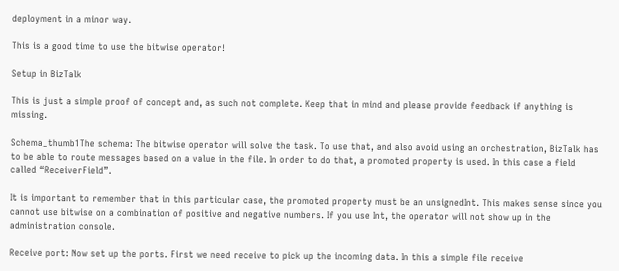deployment in a minor way.

This is a good time to use the bitwise operator!

Setup in BizTalk

This is just a simple proof of concept and, as such not complete. Keep that in mind and please provide feedback if anything is missing.

Schema_thumb1The schema: The bitwise operator will solve the task. To use that, and also avoid using an orchestration, BizTalk has to be able to route messages based on a value in the file. In order to do that, a promoted property is used. In this case a field called “ReceiverField”.

It is important to remember that in this particular case, the promoted property must be an unsignedInt. This makes sense since you cannot use bitwise on a combination of positive and negative numbers. If you use Int, the operator will not show up in the administration console.

Receive port: Now set up the ports. First we need receive to pick up the incoming data. In this a simple file receive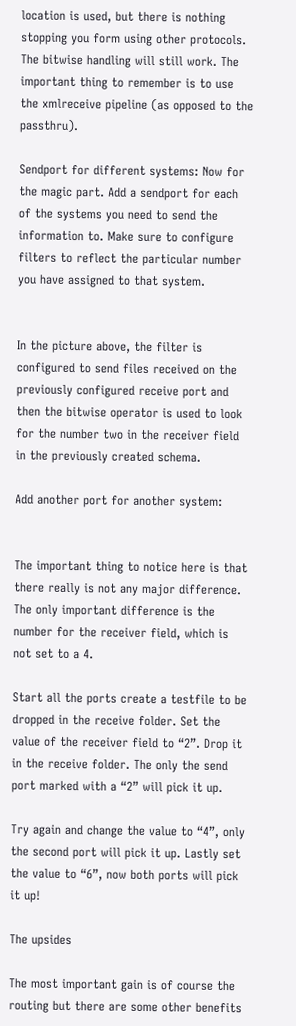location is used, but there is nothing stopping you form using other protocols. The bitwise handling will still work. The important thing to remember is to use the xmlreceive pipeline (as opposed to the passthru).

Sendport for different systems: Now for the magic part. Add a sendport for each of the systems you need to send the information to. Make sure to configure filters to reflect the particular number you have assigned to that system.


In the picture above, the filter is configured to send files received on the previously configured receive port and then the bitwise operator is used to look for the number two in the receiver field in the previously created schema.

Add another port for another system:


The important thing to notice here is that there really is not any major difference. The only important difference is the number for the receiver field, which is not set to a 4.

Start all the ports create a testfile to be dropped in the receive folder. Set the value of the receiver field to “2”. Drop it in the receive folder. The only the send port marked with a “2” will pick it up.

Try again and change the value to “4”, only the second port will pick it up. Lastly set the value to “6”, now both ports will pick it up!

The upsides

The most important gain is of course the routing but there are some other benefits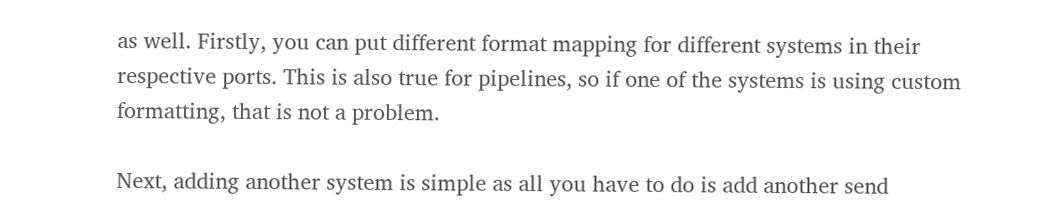as well. Firstly, you can put different format mapping for different systems in their respective ports. This is also true for pipelines, so if one of the systems is using custom formatting, that is not a problem.

Next, adding another system is simple as all you have to do is add another send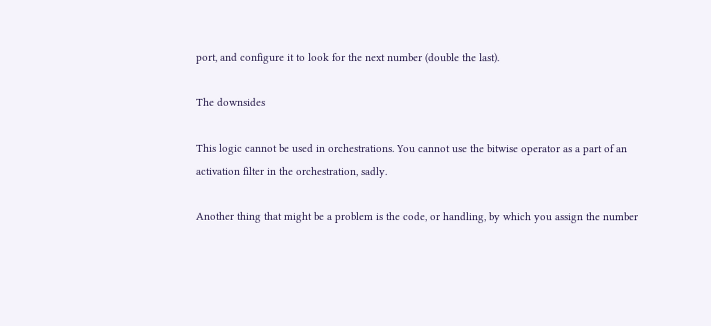port, and configure it to look for the next number (double the last).

The downsides

This logic cannot be used in orchestrations. You cannot use the bitwise operator as a part of an activation filter in the orchestration, sadly.

Another thing that might be a problem is the code, or handling, by which you assign the number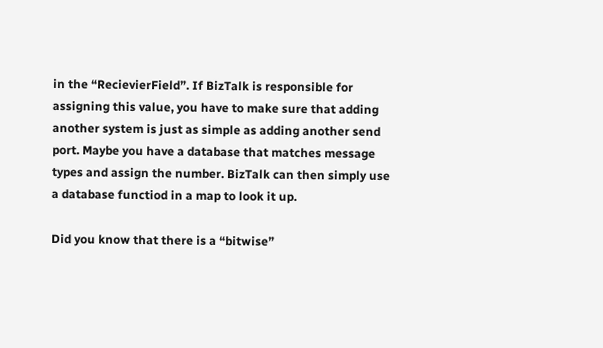in the “RecievierField”. If BizTalk is responsible for assigning this value, you have to make sure that adding another system is just as simple as adding another send port. Maybe you have a database that matches message types and assign the number. BizTalk can then simply use a database functiod in a map to look it up.

Did you know that there is a “bitwise”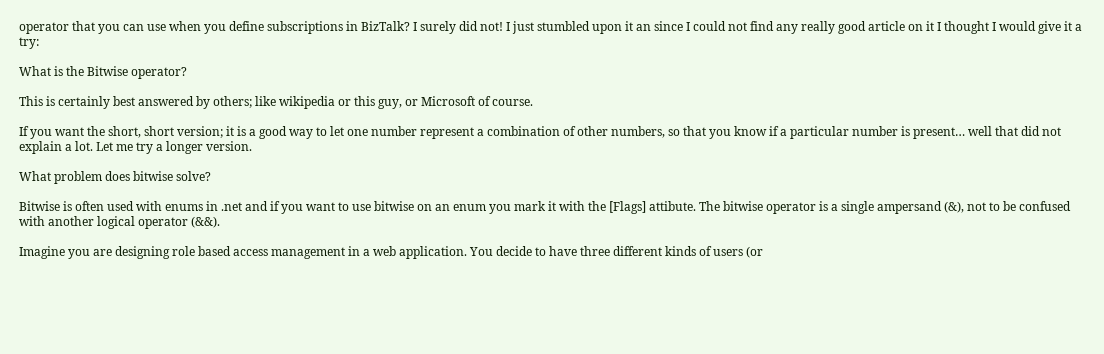operator that you can use when you define subscriptions in BizTalk? I surely did not! I just stumbled upon it an since I could not find any really good article on it I thought I would give it a try:

What is the Bitwise operator?

This is certainly best answered by others; like wikipedia or this guy, or Microsoft of course.

If you want the short, short version; it is a good way to let one number represent a combination of other numbers, so that you know if a particular number is present… well that did not explain a lot. Let me try a longer version.

What problem does bitwise solve?

Bitwise is often used with enums in .net and if you want to use bitwise on an enum you mark it with the [Flags] attibute. The bitwise operator is a single ampersand (&), not to be confused with another logical operator (&&).

Imagine you are designing role based access management in a web application. You decide to have three different kinds of users (or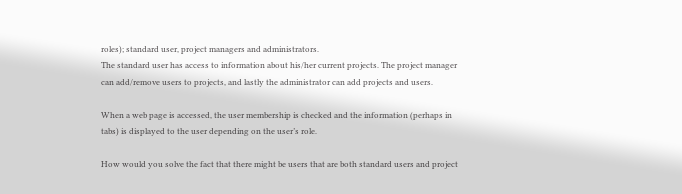roles); standard user, project managers and administrators.
The standard user has access to information about his/her current projects. The project manager can add/remove users to projects, and lastly the administrator can add projects and users.

When a web page is accessed, the user membership is checked and the information (perhaps in tabs) is displayed to the user depending on the user’s role.

How would you solve the fact that there might be users that are both standard users and project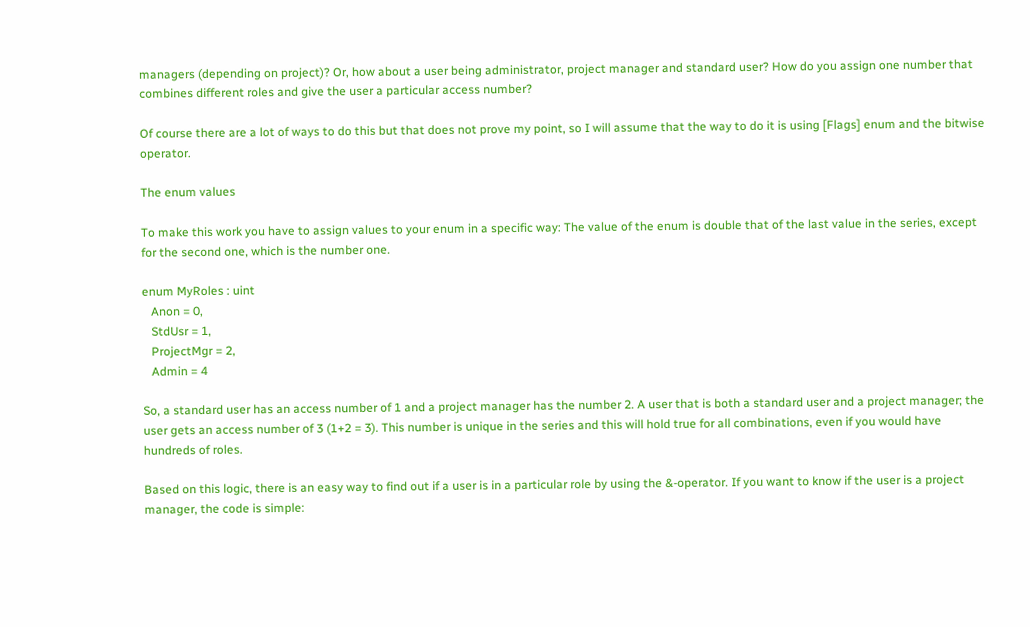managers (depending on project)? Or, how about a user being administrator, project manager and standard user? How do you assign one number that combines different roles and give the user a particular access number?

Of course there are a lot of ways to do this but that does not prove my point, so I will assume that the way to do it is using [Flags] enum and the bitwise operator.

The enum values

To make this work you have to assign values to your enum in a specific way: The value of the enum is double that of the last value in the series, except for the second one, which is the number one.

enum MyRoles : uint
   Anon = 0,
   StdUsr = 1,
   ProjectMgr = 2,
   Admin = 4

So, a standard user has an access number of 1 and a project manager has the number 2. A user that is both a standard user and a project manager; the user gets an access number of 3 (1+2 = 3). This number is unique in the series and this will hold true for all combinations, even if you would have hundreds of roles.

Based on this logic, there is an easy way to find out if a user is in a particular role by using the &-operator. If you want to know if the user is a project manager, the code is simple: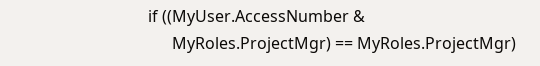if ((MyUser.AccessNumber &
      MyRoles.ProjectMgr) == MyRoles.ProjectMgr)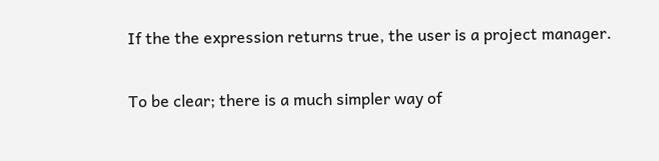If the the expression returns true, the user is a project manager.

To be clear; there is a much simpler way of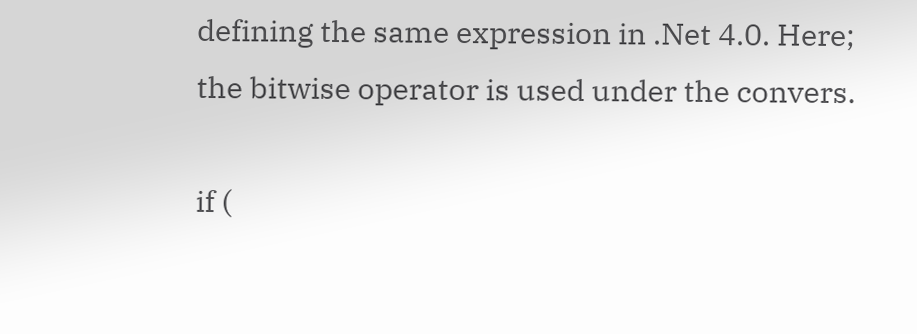defining the same expression in .Net 4.0. Here; the bitwise operator is used under the convers.

if (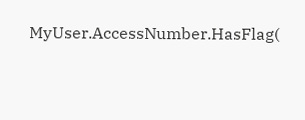MyUser.AccessNumber.HasFlag(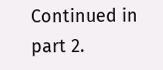Continued in part 2.